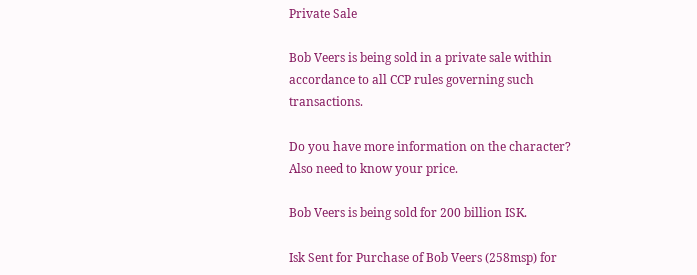Private Sale

Bob Veers is being sold in a private sale within accordance to all CCP rules governing such transactions.

Do you have more information on the character? Also need to know your price.

Bob Veers is being sold for 200 billion ISK.

Isk Sent for Purchase of Bob Veers (258msp) for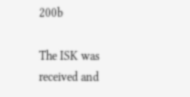200b

The ISK was received and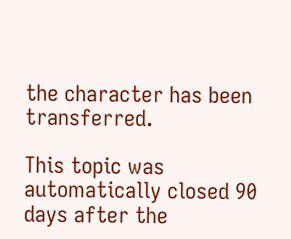the character has been transferred.

This topic was automatically closed 90 days after the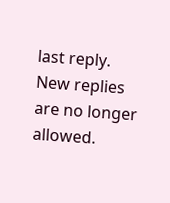last reply. New replies are no longer allowed.